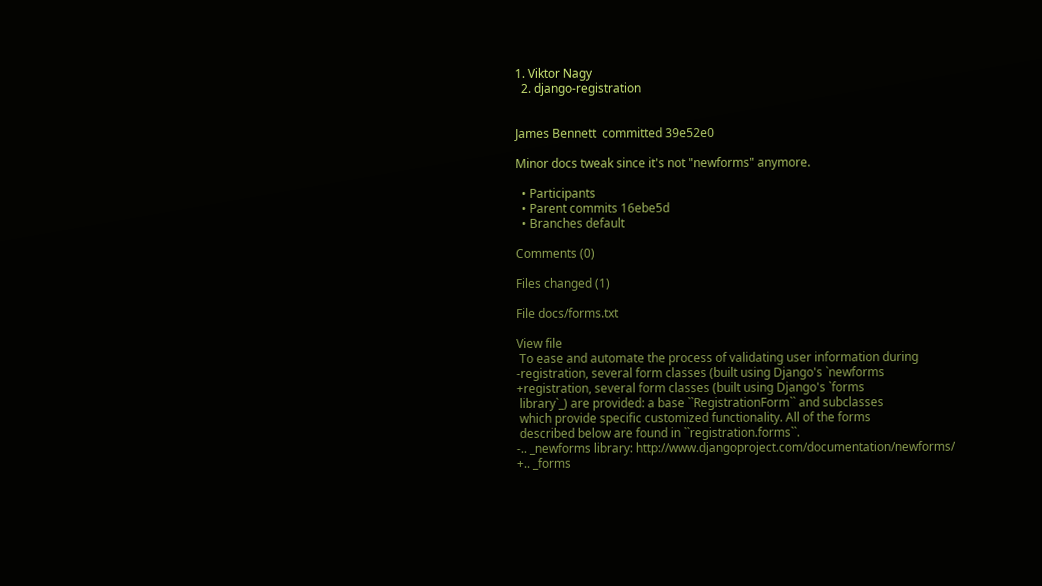1. Viktor Nagy
  2. django-registration


James Bennett  committed 39e52e0

Minor docs tweak since it's not "newforms" anymore.

  • Participants
  • Parent commits 16ebe5d
  • Branches default

Comments (0)

Files changed (1)

File docs/forms.txt

View file
 To ease and automate the process of validating user information during
-registration, several form classes (built using Django's `newforms
+registration, several form classes (built using Django's `forms
 library`_) are provided: a base ``RegistrationForm`` and subclasses
 which provide specific customized functionality. All of the forms
 described below are found in ``registration.forms``.
-.. _newforms library: http://www.djangoproject.com/documentation/newforms/
+.. _forms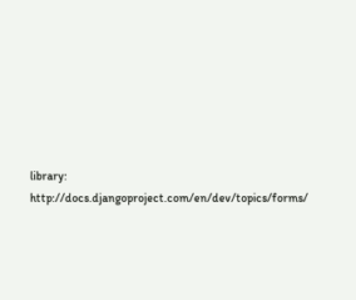library: http://docs.djangoproject.com/en/dev/topics/forms/